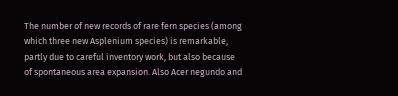The number of new records of rare fern species (among which three new Asplenium species) is remarkable, partly due to careful inventory work, but also because of spontaneous area expansion. Also Acer negundo and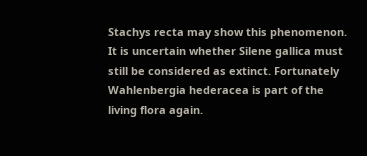Stachys recta may show this phenomenon. It is uncertain whether Silene gallica must still be considered as extinct. Fortunately Wahlenbergia hederacea is part of the living flora again.